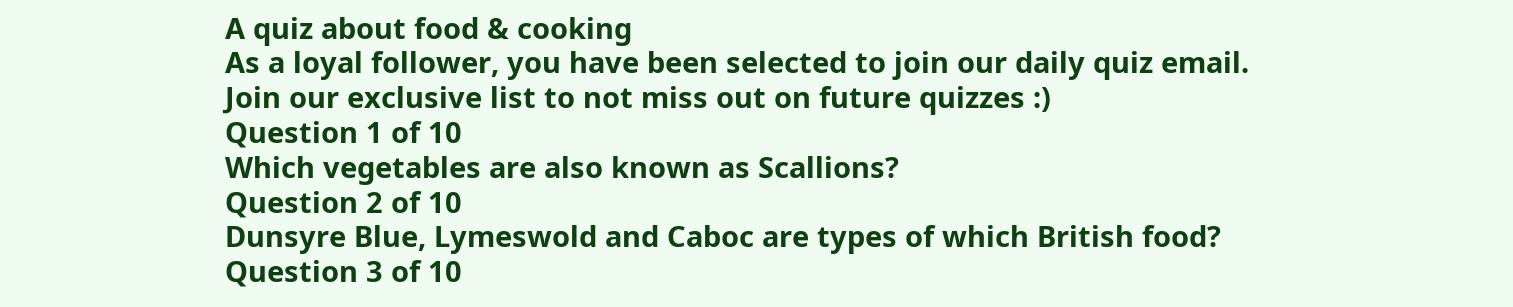A quiz about food & cooking
As a loyal follower, you have been selected to join our daily quiz email.
Join our exclusive list to not miss out on future quizzes :)
Question 1 of 10
Which vegetables are also known as Scallions?
Question 2 of 10
Dunsyre Blue, Lymeswold and Caboc are types of which British food?
Question 3 of 10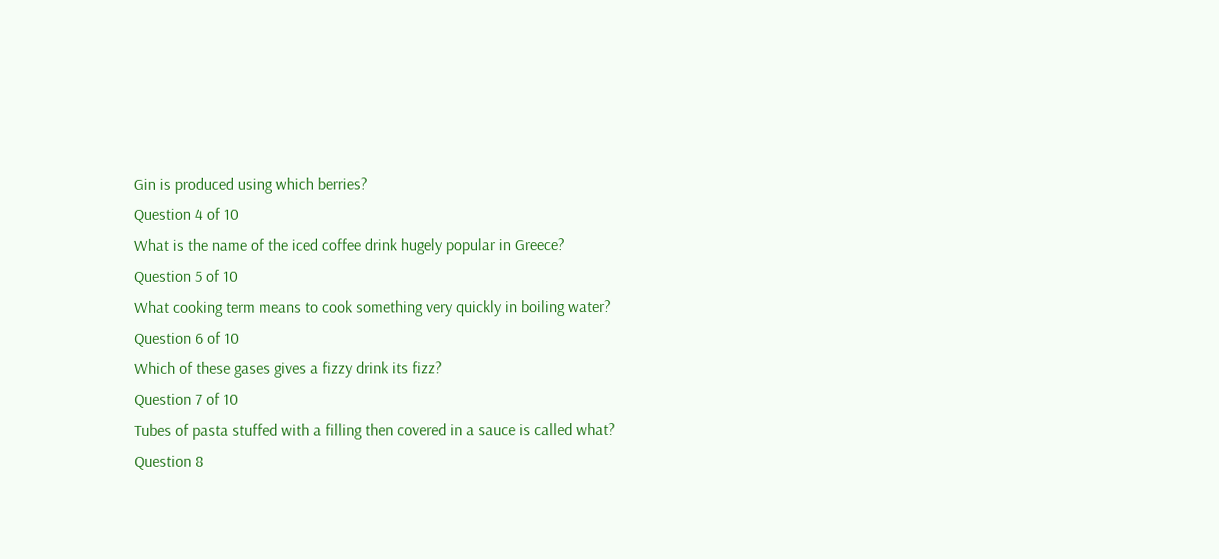Gin is produced using which berries?
Question 4 of 10
What is the name of the iced coffee drink hugely popular in Greece?
Question 5 of 10
What cooking term means to cook something very quickly in boiling water?
Question 6 of 10
Which of these gases gives a fizzy drink its fizz?
Question 7 of 10
Tubes of pasta stuffed with a filling then covered in a sauce is called what?
Question 8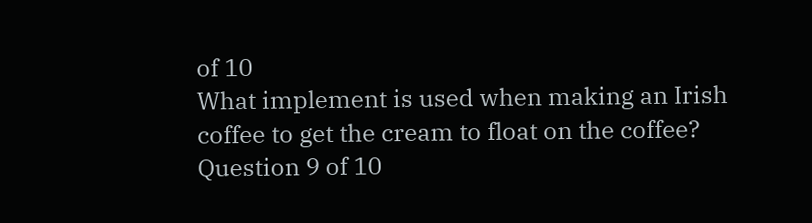of 10
What implement is used when making an Irish coffee to get the cream to float on the coffee?
Question 9 of 10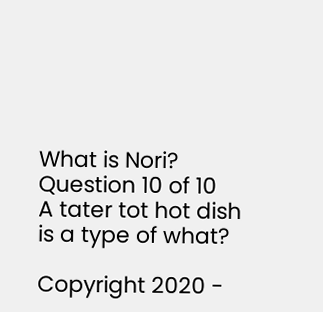What is Nori?
Question 10 of 10
A tater tot hot dish is a type of what?

Copyright 2020 -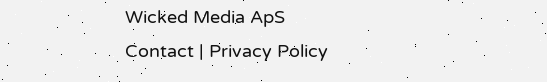Wicked Media ApS
Contact | Privacy Policy